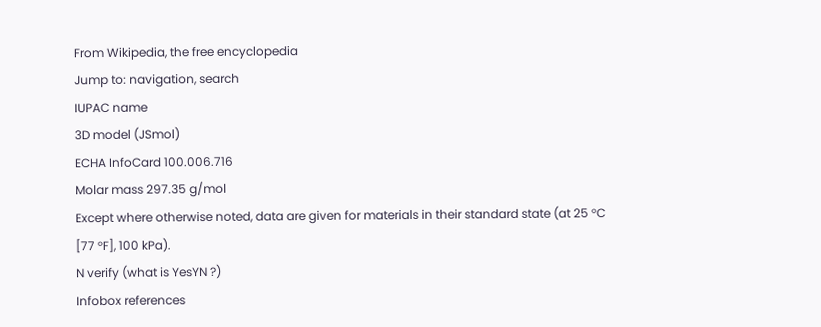From Wikipedia, the free encyclopedia
Jump to: navigation, search
IUPAC name
3D model (JSmol)
ECHA InfoCard 100.006.716
Molar mass 297.35 g/mol
Except where otherwise noted, data are given for materials in their standard state (at 25 °C [77 °F], 100 kPa).
N verify (what is YesYN ?)
Infobox references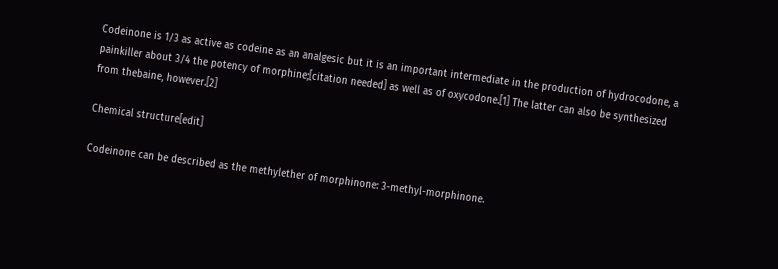Codeinone is 1/3 as active as codeine as an analgesic but it is an important intermediate in the production of hydrocodone, a painkiller about 3/4 the potency of morphine;[citation needed] as well as of oxycodone.[1] The latter can also be synthesized from thebaine, however.[2]

Chemical structure[edit]

Codeinone can be described as the methylether of morphinone: 3-methyl-morphinone.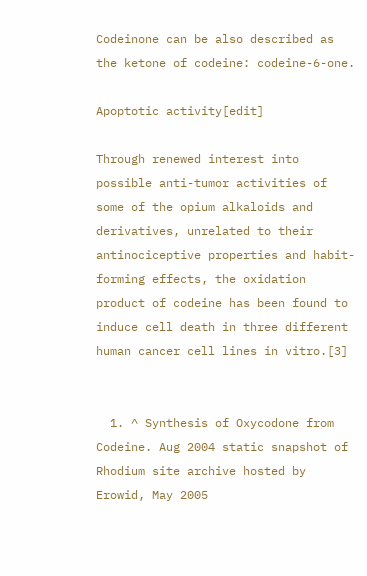Codeinone can be also described as the ketone of codeine: codeine-6-one.

Apoptotic activity[edit]

Through renewed interest into possible anti-tumor activities of some of the opium alkaloids and derivatives, unrelated to their antinociceptive properties and habit-forming effects, the oxidation product of codeine has been found to induce cell death in three different human cancer cell lines in vitro.[3]


  1. ^ Synthesis of Oxycodone from Codeine. Aug 2004 static snapshot of Rhodium site archive hosted by Erowid, May 2005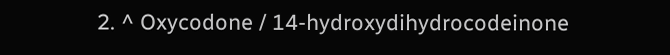2. ^ Oxycodone / 14-hydroxydihydrocodeinone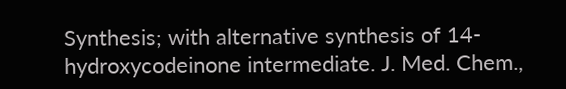Synthesis; with alternative synthesis of 14-hydroxycodeinone intermediate. J. Med. Chem.,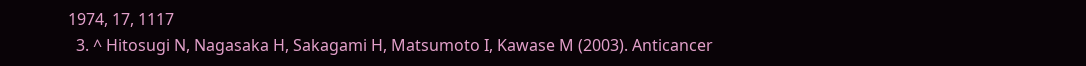1974, 17, 1117
  3. ^ Hitosugi N, Nagasaka H, Sakagami H, Matsumoto I, Kawase M (2003). Anticancer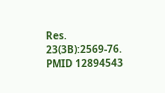Res. 23(3B):2569-76. PMID 12894543